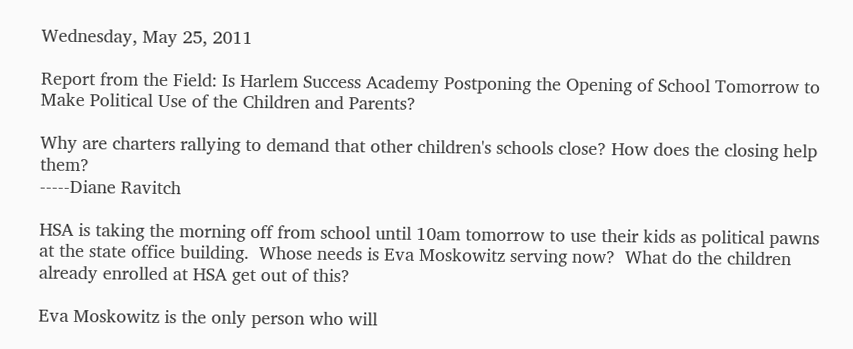Wednesday, May 25, 2011

Report from the Field: Is Harlem Success Academy Postponing the Opening of School Tomorrow to Make Political Use of the Children and Parents?

Why are charters rallying to demand that other children's schools close? How does the closing help them?
-----Diane Ravitch

HSA is taking the morning off from school until 10am tomorrow to use their kids as political pawns at the state office building.  Whose needs is Eva Moskowitz serving now?  What do the children already enrolled at HSA get out of this?

Eva Moskowitz is the only person who will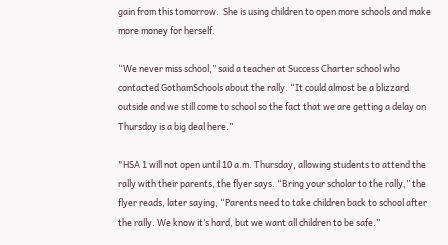gain from this tomorrow.  She is using children to open more schools and make more money for herself.

“We never miss school,” said a teacher at Success Charter school who contacted GothamSchools about the rally. “It could almost be a blizzard outside and we still come to school so the fact that we are getting a delay on Thursday is a big deal here.”

"HSA 1 will not open until 10 a.m. Thursday, allowing students to attend the rally with their parents, the flyer says. “Bring your scholar to the rally,” the flyer reads, later saying, “Parents need to take children back to school after the rally. We know it’s hard, but we want all children to be safe.”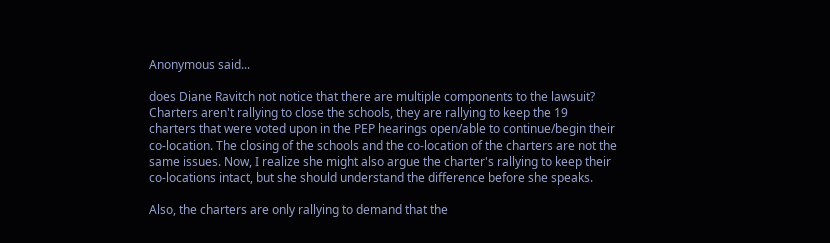Anonymous said...

does Diane Ravitch not notice that there are multiple components to the lawsuit? Charters aren't rallying to close the schools, they are rallying to keep the 19 charters that were voted upon in the PEP hearings open/able to continue/begin their co-location. The closing of the schools and the co-location of the charters are not the same issues. Now, I realize she might also argue the charter's rallying to keep their co-locations intact, but she should understand the difference before she speaks.

Also, the charters are only rallying to demand that the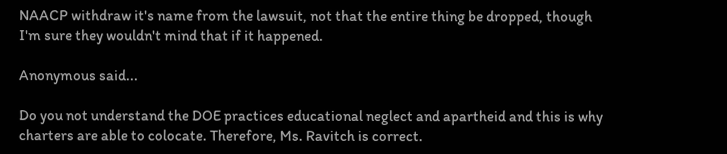NAACP withdraw it's name from the lawsuit, not that the entire thing be dropped, though I'm sure they wouldn't mind that if it happened.

Anonymous said...

Do you not understand the DOE practices educational neglect and apartheid and this is why charters are able to colocate. Therefore, Ms. Ravitch is correct.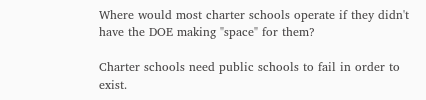Where would most charter schools operate if they didn't have the DOE making "space" for them?

Charter schools need public schools to fail in order to exist.